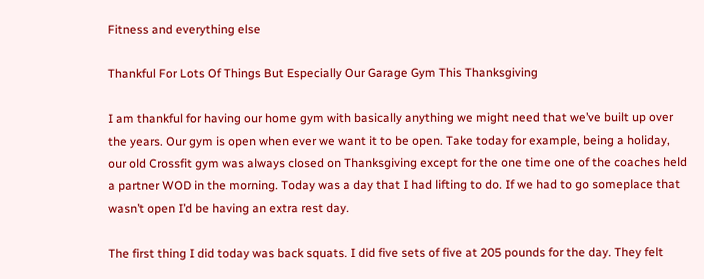Fitness and everything else

Thankful For Lots Of Things But Especially Our Garage Gym This Thanksgiving

I am thankful for having our home gym with basically anything we might need that we’ve built up over the years. Our gym is open when ever we want it to be open. Take today for example, being a holiday, our old Crossfit gym was always closed on Thanksgiving except for the one time one of the coaches held a partner WOD in the morning. Today was a day that I had lifting to do. If we had to go someplace that wasn’t open I’d be having an extra rest day.

The first thing I did today was back squats. I did five sets of five at 205 pounds for the day. They felt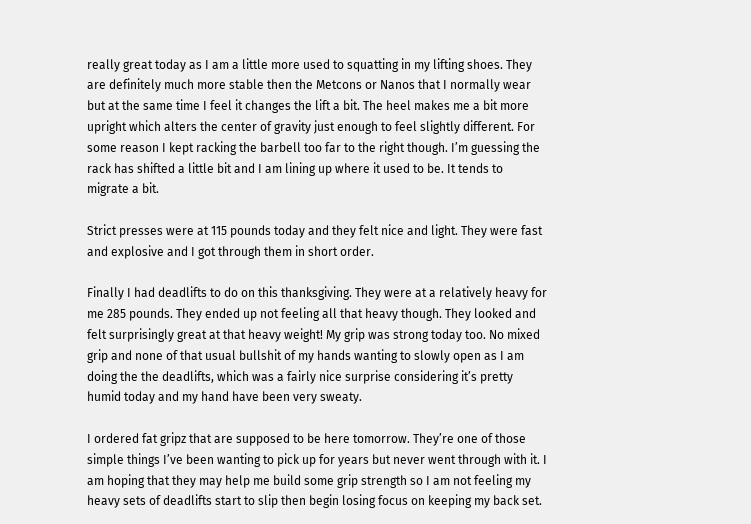really great today as I am a little more used to squatting in my lifting shoes. They are definitely much more stable then the Metcons or Nanos that I normally wear but at the same time I feel it changes the lift a bit. The heel makes me a bit more upright which alters the center of gravity just enough to feel slightly different. For some reason I kept racking the barbell too far to the right though. I’m guessing the rack has shifted a little bit and I am lining up where it used to be. It tends to migrate a bit.

Strict presses were at 115 pounds today and they felt nice and light. They were fast and explosive and I got through them in short order.

Finally I had deadlifts to do on this thanksgiving. They were at a relatively heavy for me 285 pounds. They ended up not feeling all that heavy though. They looked and felt surprisingly great at that heavy weight! My grip was strong today too. No mixed grip and none of that usual bullshit of my hands wanting to slowly open as I am doing the the deadlifts, which was a fairly nice surprise considering it’s pretty humid today and my hand have been very sweaty.

I ordered fat gripz that are supposed to be here tomorrow. They’re one of those simple things I’ve been wanting to pick up for years but never went through with it. I am hoping that they may help me build some grip strength so I am not feeling my heavy sets of deadlifts start to slip then begin losing focus on keeping my back set.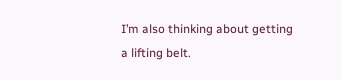I’m also thinking about getting a lifting belt.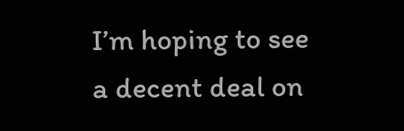I’m hoping to see a decent deal on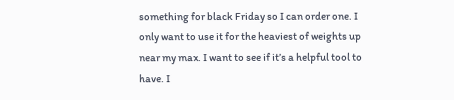something for black Friday so I can order one. I only want to use it for the heaviest of weights up near my max. I want to see if it’s a helpful tool to have. I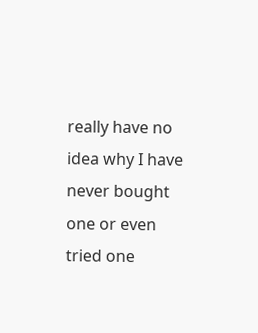really have no idea why I have never bought one or even tried one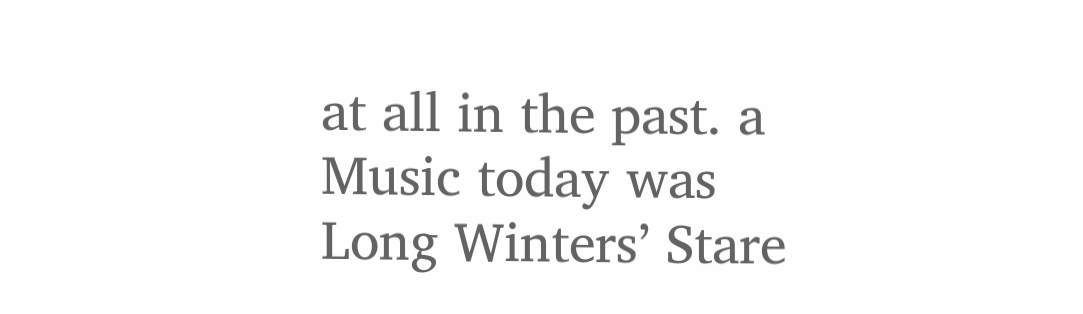at all in the past. a Music today was Long Winters’ Stare